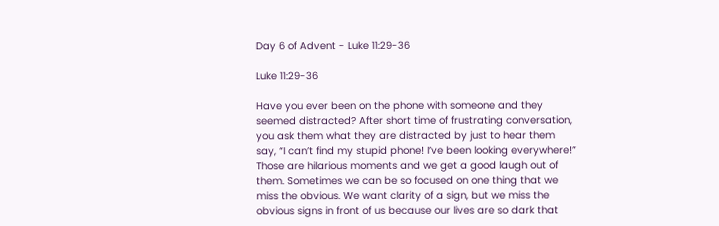Day 6 of Advent - Luke 11:29-36

Luke 11:29-36

Have you ever been on the phone with someone and they seemed distracted? After short time of frustrating conversation, you ask them what they are distracted by just to hear them say, “I can’t find my stupid phone! I’ve been looking everywhere!” Those are hilarious moments and we get a good laugh out of them. Sometimes we can be so focused on one thing that we miss the obvious. We want clarity of a sign, but we miss the obvious signs in front of us because our lives are so dark that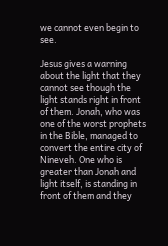we cannot even begin to see.

Jesus gives a warning about the light that they cannot see though the light stands right in front of them. Jonah, who was one of the worst prophets in the Bible, managed to convert the entire city of Nineveh. One who is greater than Jonah and light itself, is standing in front of them and they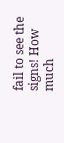fail to see the signs! How much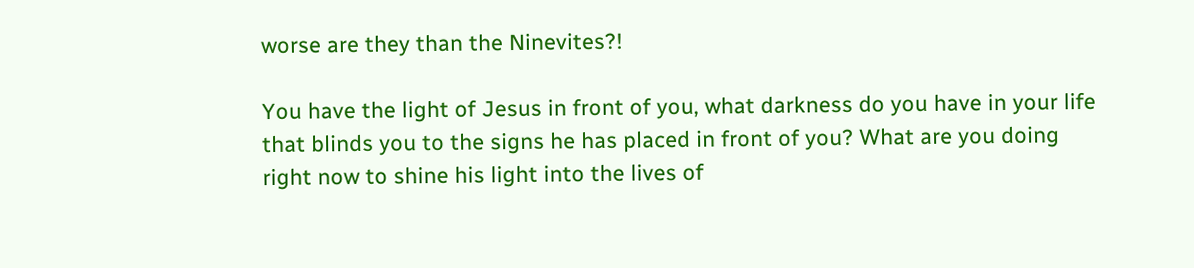worse are they than the Ninevites?!

You have the light of Jesus in front of you, what darkness do you have in your life that blinds you to the signs he has placed in front of you? What are you doing right now to shine his light into the lives of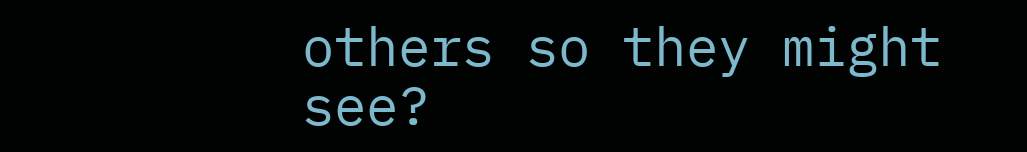others so they might see?